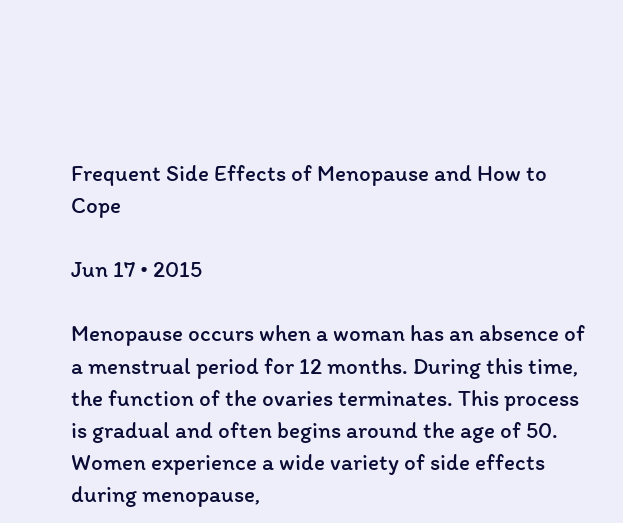Frequent Side Effects of Menopause and How to Cope

Jun 17 • 2015

Menopause occurs when a woman has an absence of a menstrual period for 12 months. During this time, the function of the ovaries terminates. This process is gradual and often begins around the age of 50. Women experience a wide variety of side effects during menopause,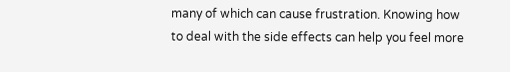many of which can cause frustration. Knowing how to deal with the side effects can help you feel more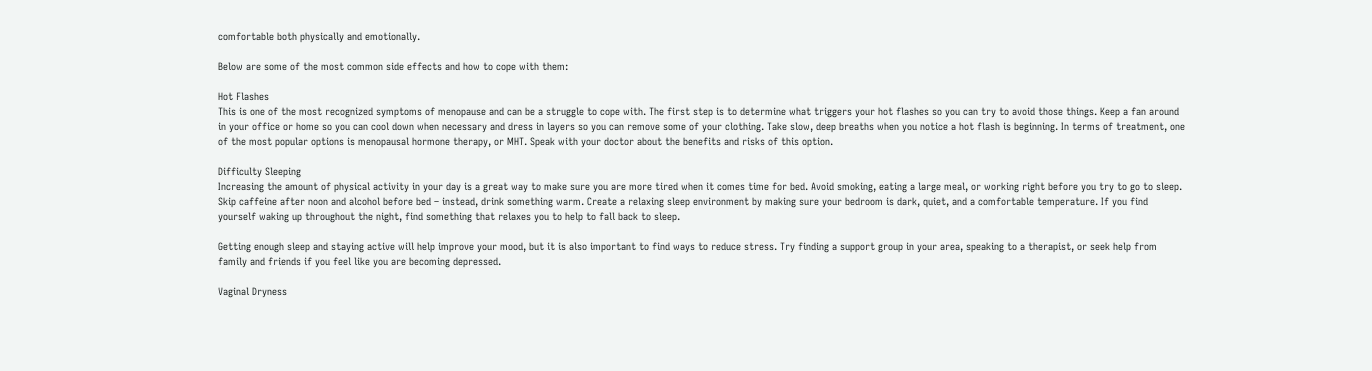comfortable both physically and emotionally.

Below are some of the most common side effects and how to cope with them:

Hot Flashes
This is one of the most recognized symptoms of menopause and can be a struggle to cope with. The first step is to determine what triggers your hot flashes so you can try to avoid those things. Keep a fan around in your office or home so you can cool down when necessary and dress in layers so you can remove some of your clothing. Take slow, deep breaths when you notice a hot flash is beginning. In terms of treatment, one of the most popular options is menopausal hormone therapy, or MHT. Speak with your doctor about the benefits and risks of this option.

Difficulty Sleeping
Increasing the amount of physical activity in your day is a great way to make sure you are more tired when it comes time for bed. Avoid smoking, eating a large meal, or working right before you try to go to sleep. Skip caffeine after noon and alcohol before bed – instead, drink something warm. Create a relaxing sleep environment by making sure your bedroom is dark, quiet, and a comfortable temperature. If you find yourself waking up throughout the night, find something that relaxes you to help to fall back to sleep.

Getting enough sleep and staying active will help improve your mood, but it is also important to find ways to reduce stress. Try finding a support group in your area, speaking to a therapist, or seek help from family and friends if you feel like you are becoming depressed.

Vaginal Dryness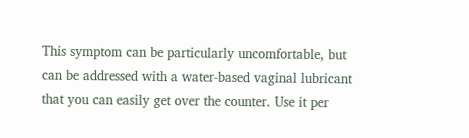This symptom can be particularly uncomfortable, but can be addressed with a water-based vaginal lubricant that you can easily get over the counter. Use it per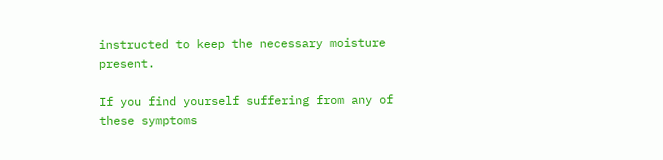instructed to keep the necessary moisture present.

If you find yourself suffering from any of these symptoms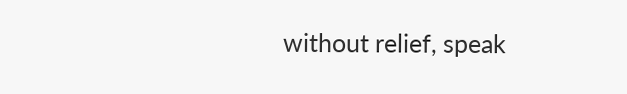without relief, speak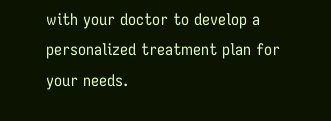with your doctor to develop a personalized treatment plan for your needs.